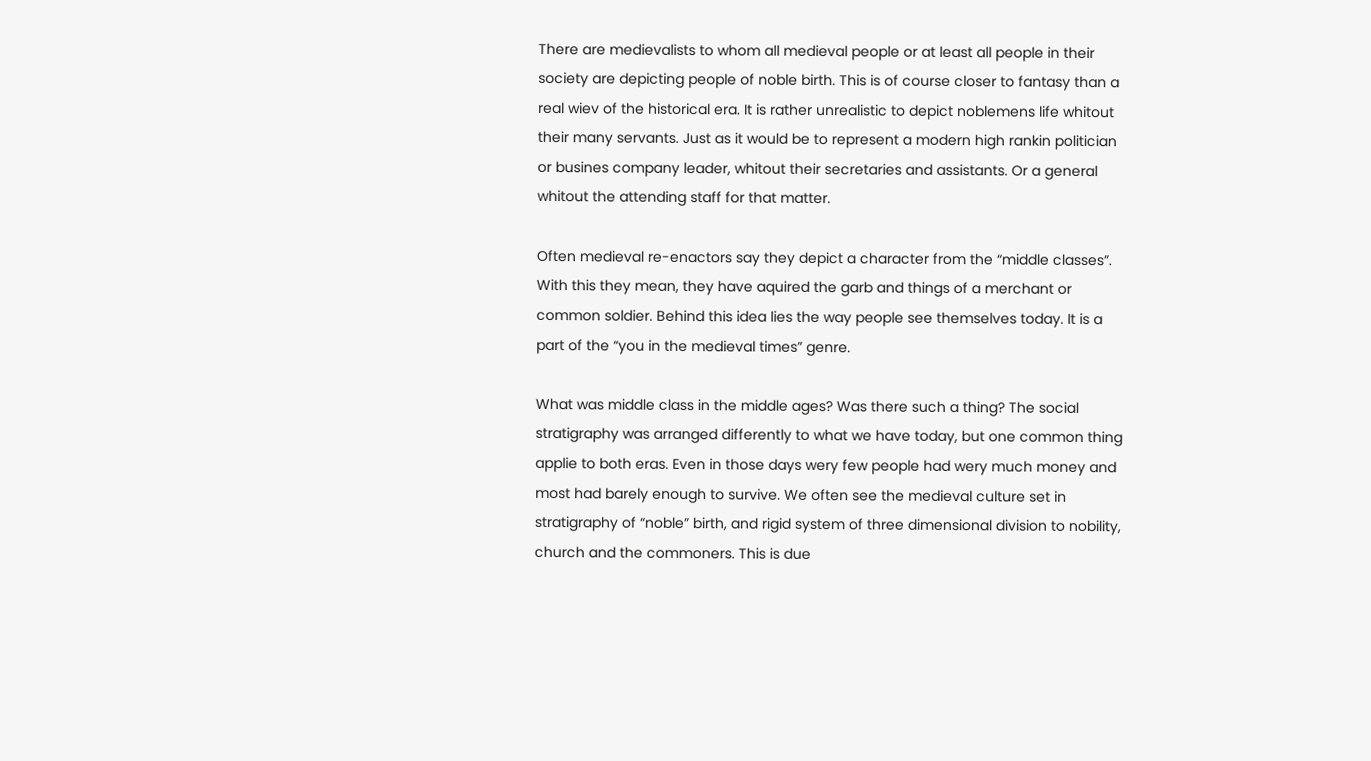There are medievalists to whom all medieval people or at least all people in their society are depicting people of noble birth. This is of course closer to fantasy than a real wiev of the historical era. It is rather unrealistic to depict noblemens life whitout their many servants. Just as it would be to represent a modern high rankin politician or busines company leader, whitout their secretaries and assistants. Or a general whitout the attending staff for that matter.

Often medieval re-enactors say they depict a character from the “middle classes”. With this they mean, they have aquired the garb and things of a merchant or common soldier. Behind this idea lies the way people see themselves today. It is a part of the “you in the medieval times” genre.

What was middle class in the middle ages? Was there such a thing? The social stratigraphy was arranged differently to what we have today, but one common thing applie to both eras. Even in those days wery few people had wery much money and most had barely enough to survive. We often see the medieval culture set in stratigraphy of “noble” birth, and rigid system of three dimensional division to nobility, church and the commoners. This is due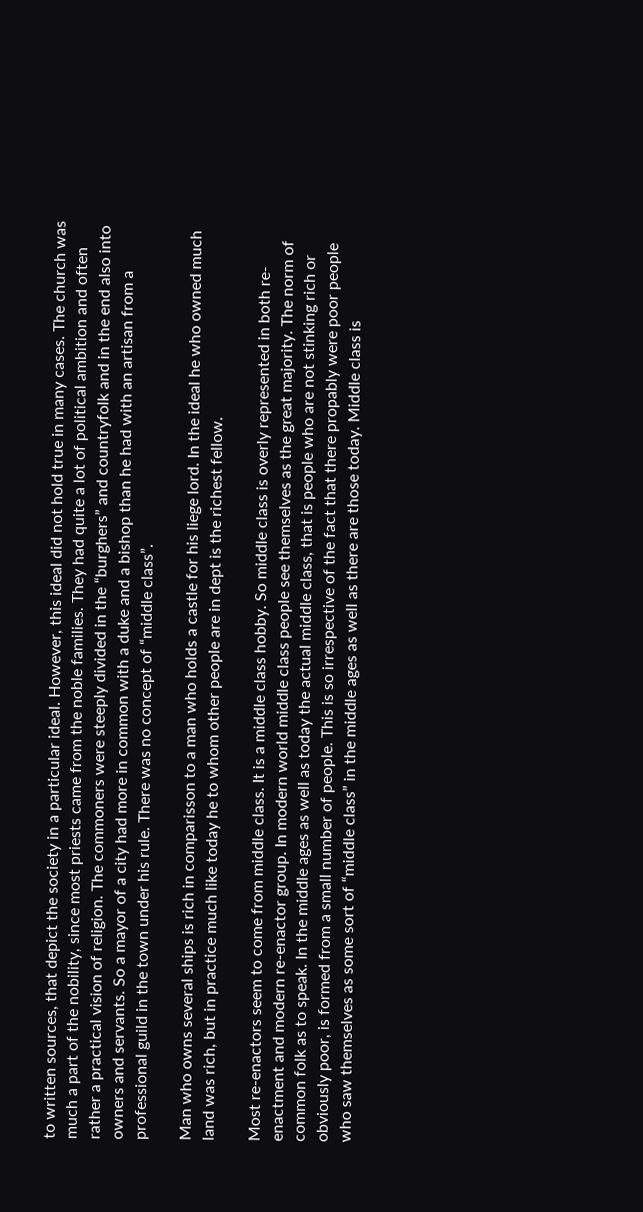to written sources, that depict the society in a particular ideal. However, this ideal did not hold true in many cases. The church was much a part of the nobility, since most priests came from the noble families. They had quite a lot of political ambition and often rather a practical vision of religion. The commoners were steeply divided in the “burghers” and countryfolk and in the end also into owners and servants. So a mayor of a city had more in common with a duke and a bishop than he had with an artisan from a professional guild in the town under his rule. There was no concept of “middle class”.

Man who owns several ships is rich in comparisson to a man who holds a castle for his liege lord. In the ideal he who owned much land was rich, but in practice much like today he to whom other people are in dept is the richest fellow.

Most re-enactors seem to come from middle class. It is a middle class hobby. So middle class is overly represented in both re-enactment and modern re-enactor group. In modern world middle class people see themselves as the great majority. The norm of common folk as to speak. In the middle ages as well as today the actual middle class, that is people who are not stinking rich or obviously poor, is formed from a small number of people. This is so irrespective of the fact that there propably were poor people who saw themselves as some sort of “middle class” in the middle ages as well as there are those today. Middle class is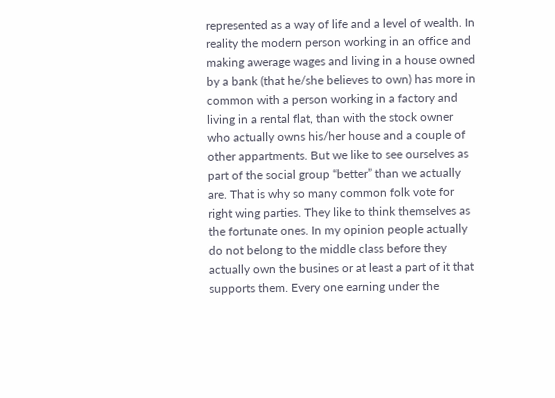represented as a way of life and a level of wealth. In reality the modern person working in an office and making awerage wages and living in a house owned by a bank (that he/she believes to own) has more in common with a person working in a factory and living in a rental flat, than with the stock owner who actually owns his/her house and a couple of other appartments. But we like to see ourselves as part of the social group “better” than we actually are. That is why so many common folk vote for right wing parties. They like to think themselves as the fortunate ones. In my opinion people actually do not belong to the middle class before they actually own the busines or at least a part of it that supports them. Every one earning under the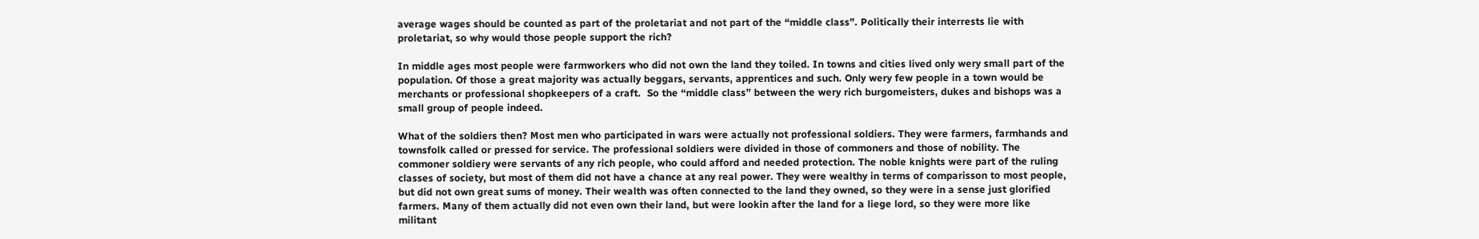average wages should be counted as part of the proletariat and not part of the “middle class”. Politically their interrests lie with proletariat, so why would those people support the rich?

In middle ages most people were farmworkers who did not own the land they toiled. In towns and cities lived only wery small part of the population. Of those a great majority was actually beggars, servants, apprentices and such. Only wery few people in a town would be merchants or professional shopkeepers of a craft.  So the “middle class” between the wery rich burgomeisters, dukes and bishops was a small group of people indeed.

What of the soldiers then? Most men who participated in wars were actually not professional soldiers. They were farmers, farmhands and townsfolk called or pressed for service. The professional soldiers were divided in those of commoners and those of nobility. The commoner soldiery were servants of any rich people, who could afford and needed protection. The noble knights were part of the ruling classes of society, but most of them did not have a chance at any real power. They were wealthy in terms of comparisson to most people, but did not own great sums of money. Their wealth was often connected to the land they owned, so they were in a sense just glorified farmers. Many of them actually did not even own their land, but were lookin after the land for a liege lord, so they were more like militant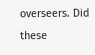overseers. Did these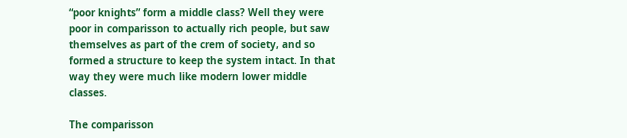“poor knights” form a middle class? Well they were poor in comparisson to actually rich people, but saw themselves as part of the crem of society, and so formed a structure to keep the system intact. In that way they were much like modern lower middle classes.

The comparisson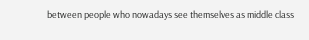between people who nowadays see themselves as middle class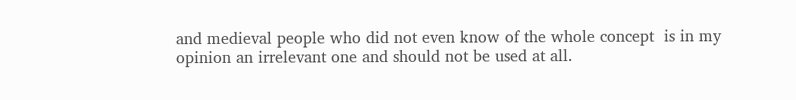and medieval people who did not even know of the whole concept  is in my opinion an irrelevant one and should not be used at all.